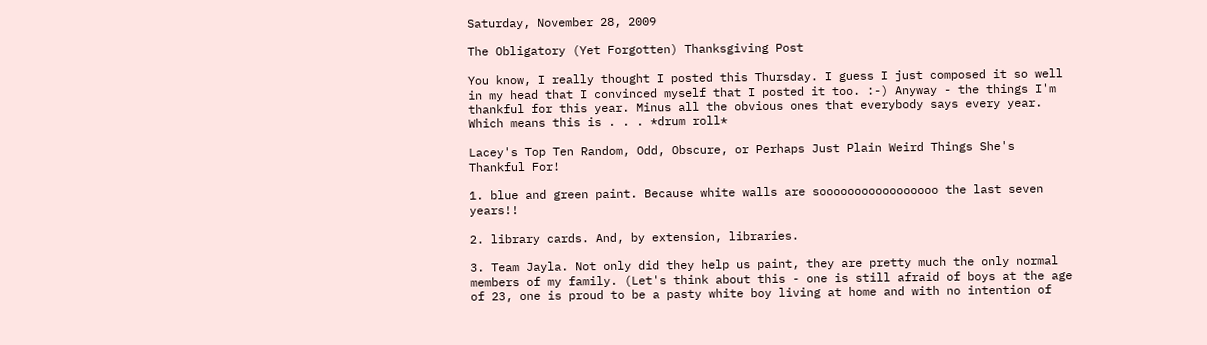Saturday, November 28, 2009

The Obligatory (Yet Forgotten) Thanksgiving Post

You know, I really thought I posted this Thursday. I guess I just composed it so well in my head that I convinced myself that I posted it too. :-) Anyway - the things I'm thankful for this year. Minus all the obvious ones that everybody says every year. Which means this is . . . *drum roll*

Lacey's Top Ten Random, Odd, Obscure, or Perhaps Just Plain Weird Things She's Thankful For!

1. blue and green paint. Because white walls are sooooooooooooooooo the last seven years!!

2. library cards. And, by extension, libraries.

3. Team Jayla. Not only did they help us paint, they are pretty much the only normal members of my family. (Let's think about this - one is still afraid of boys at the age of 23, one is proud to be a pasty white boy living at home and with no intention of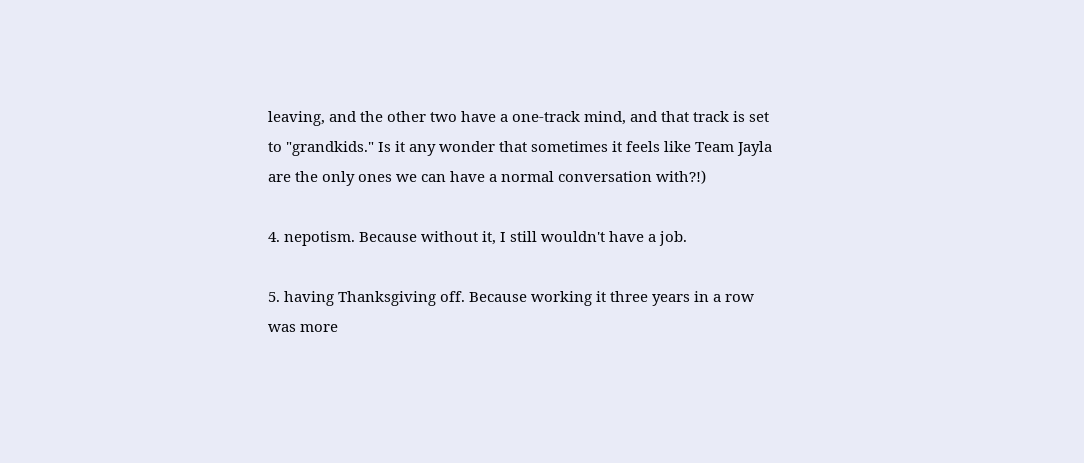leaving, and the other two have a one-track mind, and that track is set to "grandkids." Is it any wonder that sometimes it feels like Team Jayla are the only ones we can have a normal conversation with?!)

4. nepotism. Because without it, I still wouldn't have a job.

5. having Thanksgiving off. Because working it three years in a row was more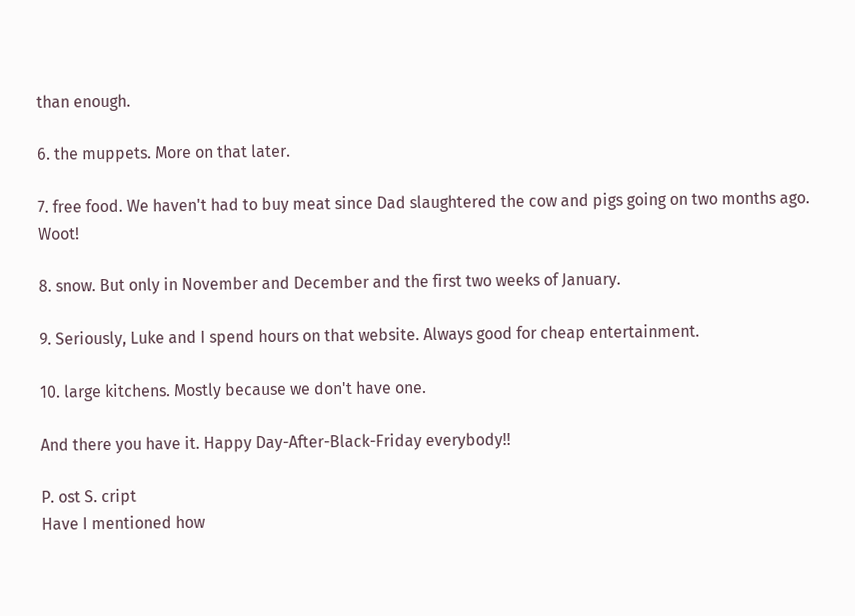than enough.

6. the muppets. More on that later.

7. free food. We haven't had to buy meat since Dad slaughtered the cow and pigs going on two months ago. Woot!

8. snow. But only in November and December and the first two weeks of January.

9. Seriously, Luke and I spend hours on that website. Always good for cheap entertainment.

10. large kitchens. Mostly because we don't have one.

And there you have it. Happy Day-After-Black-Friday everybody!!

P. ost S. cript
Have I mentioned how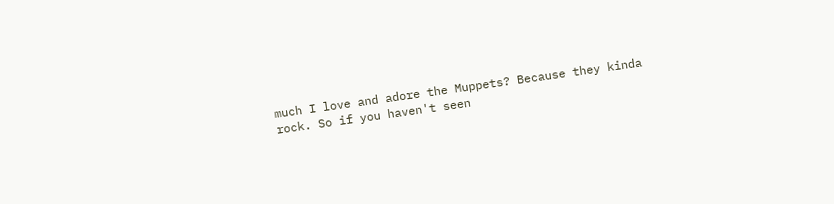much I love and adore the Muppets? Because they kinda rock. So if you haven't seen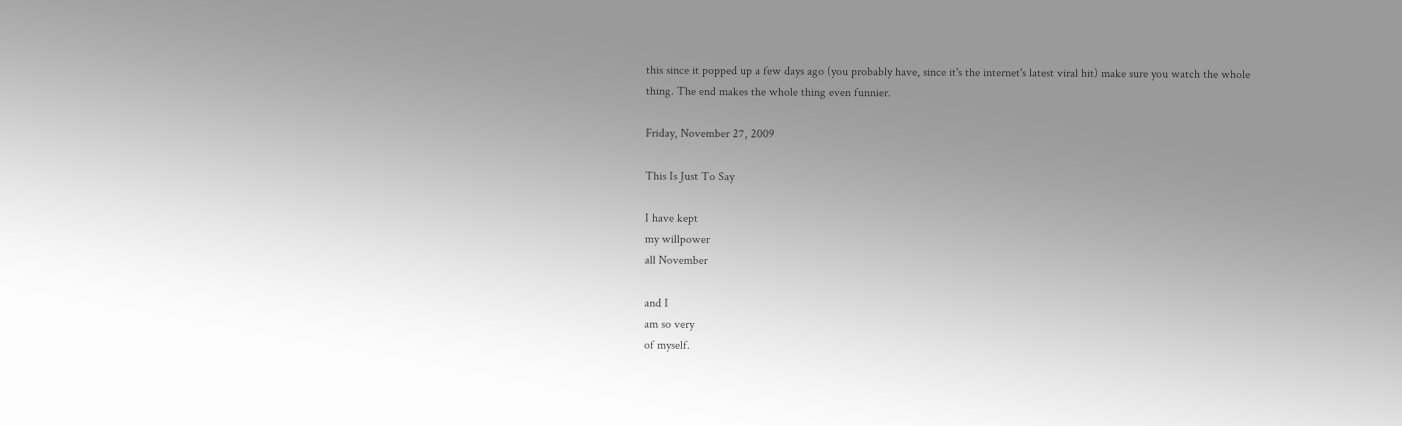this since it popped up a few days ago (you probably have, since it's the internet's latest viral hit) make sure you watch the whole thing. The end makes the whole thing even funnier.

Friday, November 27, 2009

This Is Just To Say

I have kept
my willpower
all November

and I
am so very
of myself.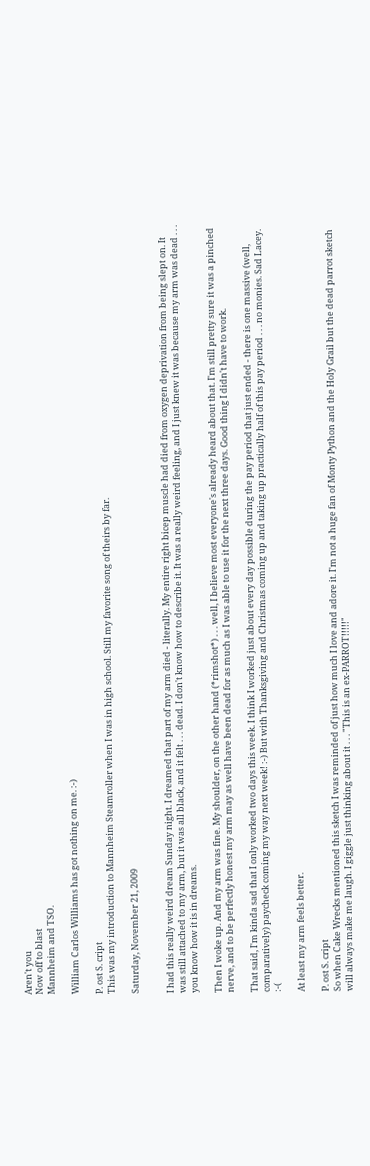Aren't you
Now off to blast
Mannheim and TSO.

William Carlos Williams has got nothing on me. :-)

P. ost S. cript
This was my introduction to Mannheim Steamroller when I was in high school. Still my favorite song of theirs by far.

Saturday, November 21, 2009


I had this really weird dream Sunday night. I dreamed that part of my arm died - literally. My entire right bicep muscle had died from oxygen deprivation from being slept on. It was still attached to my arm, but it was all black, and it felt . . . dead. I don't know how to describe it. It was a really weird feeling, and I just knew it was because my arm was dead . . . you know how it is in dreams.

Then I woke up. And my arm was fine. My shoulder, on the other hand (*rimshot*) . . . well, I believe most everyone's already heard about that. I'm still pretty sure it was a pinched nerve, and to be perfectly honest my arm may as well have been dead for as much as I was able to use it for the next three days. Good thing I didn't have to work.

That said, I'm kinda sad that I only worked two days this week. I think I worked just about every day possible during the pay period that just ended - there is one massive (well, comparatively) paycheck coming my way next week! :-) But with Thanksgiving and Christmas coming up and taking up practically half of this pay period . . . no monies. Sad Lacey. :-(

At least my arm feels better.

P. ost S. cript
So when Cake Wrecks mentioned this sketch I was reminded of just how much I love and adore it. I'm not a huge fan of Monty Python and the Holy Grail but the dead parrot sketch will always make me laugh. I giggle just thinking about it . . . "This is an ex-PARROT!!!!!"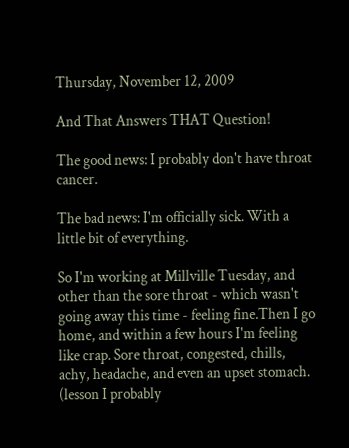Thursday, November 12, 2009

And That Answers THAT Question!

The good news: I probably don't have throat cancer.

The bad news: I'm officially sick. With a little bit of everything.

So I'm working at Millville Tuesday, and other than the sore throat - which wasn't going away this time - feeling fine.Then I go home, and within a few hours I'm feeling like crap. Sore throat, congested, chills, achy, headache, and even an upset stomach. (lesson I probably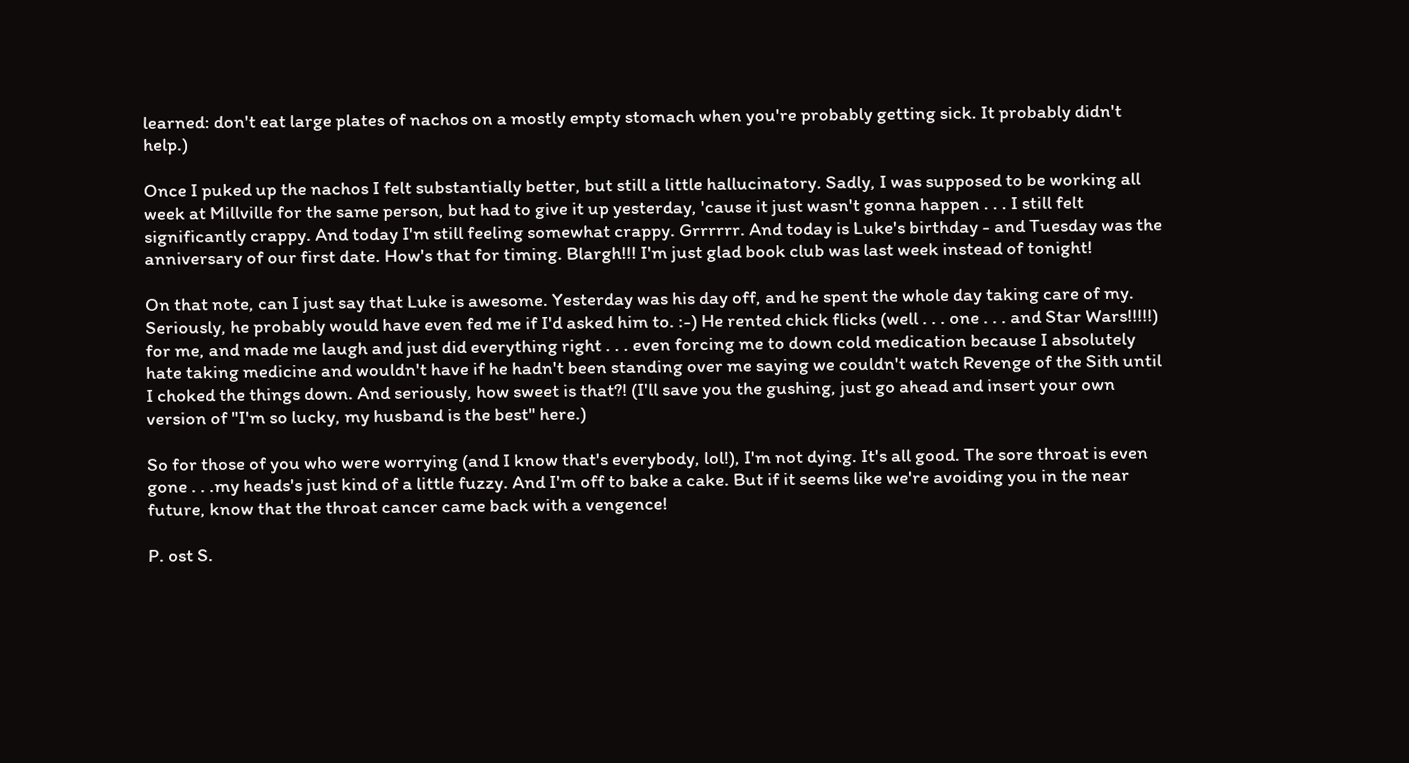learned: don't eat large plates of nachos on a mostly empty stomach when you're probably getting sick. It probably didn't help.)

Once I puked up the nachos I felt substantially better, but still a little hallucinatory. Sadly, I was supposed to be working all week at Millville for the same person, but had to give it up yesterday, 'cause it just wasn't gonna happen . . . I still felt significantly crappy. And today I'm still feeling somewhat crappy. Grrrrrr. And today is Luke's birthday - and Tuesday was the anniversary of our first date. How's that for timing. Blargh!!! I'm just glad book club was last week instead of tonight!

On that note, can I just say that Luke is awesome. Yesterday was his day off, and he spent the whole day taking care of my. Seriously, he probably would have even fed me if I'd asked him to. :-) He rented chick flicks (well . . . one . . . and Star Wars!!!!!) for me, and made me laugh and just did everything right . . . even forcing me to down cold medication because I absolutely hate taking medicine and wouldn't have if he hadn't been standing over me saying we couldn't watch Revenge of the Sith until I choked the things down. And seriously, how sweet is that?! (I'll save you the gushing, just go ahead and insert your own version of "I'm so lucky, my husband is the best" here.)

So for those of you who were worrying (and I know that's everybody, lol!), I'm not dying. It's all good. The sore throat is even gone . . .my heads's just kind of a little fuzzy. And I'm off to bake a cake. But if it seems like we're avoiding you in the near future, know that the throat cancer came back with a vengence!

P. ost S.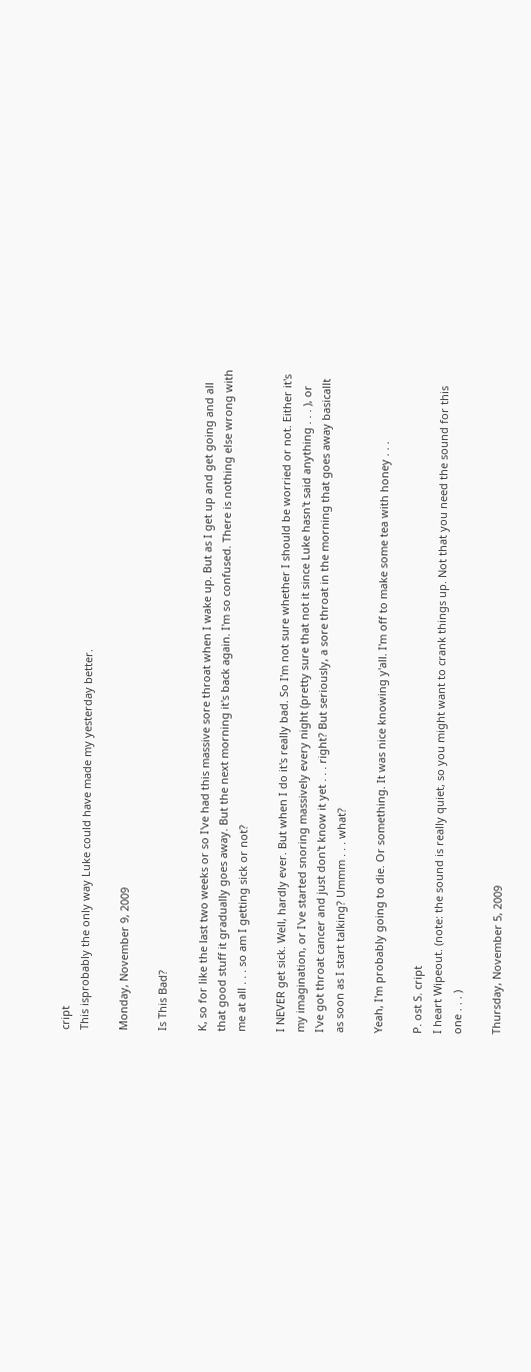cript
This isprobably the only way Luke could have made my yesterday better.

Monday, November 9, 2009

Is This Bad?

K, so for like the last two weeks or so I've had this massive sore throat when I wake up. But as I get up and get going and all that good stuff it gradually goes away. But the next morning it's back again. I'm so confused. There is nothing else wrong with me at all . . . so am I getting sick or not?

I NEVER get sick. Well, hardly ever. But when I do it's really bad. So I'm not sure whether I should be worried or not. Either it's my imagination, or I've started snoring massively every night (pretty sure that not it since Luke hasn't said anything . . . ), or I've got throat cancer and just don't know it yet . . . right? But seriously, a sore throat in the morning that goes away basicallt as soon as I start talking? Ummm . . . what?

Yeah, I'm probably going to die. Or something. It was nice knowing y'all. I'm off to make some tea with honey . . .

P. ost S. cript
I heart Wipeout. (note: the sound is really quiet, so you might want to crank things up. Not that you need the sound for this one . . . )

Thursday, November 5, 2009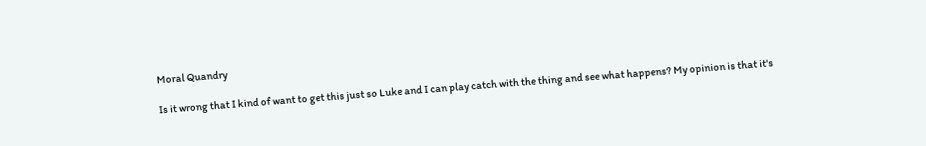Moral Quandry

Is it wrong that I kind of want to get this just so Luke and I can play catch with the thing and see what happens? My opinion is that it's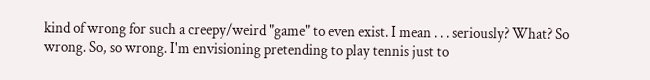kind of wrong for such a creepy/weird "game" to even exist. I mean . . . seriously? What? So wrong. So, so wrong. I'm envisioning pretending to play tennis just to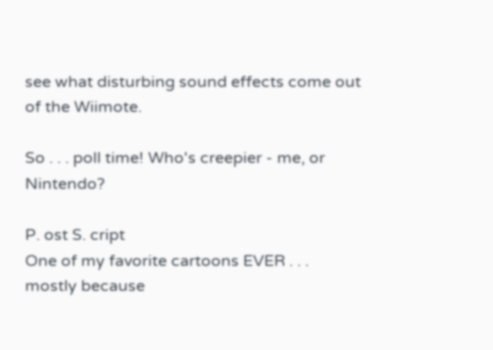see what disturbing sound effects come out of the Wiimote.

So . . . poll time! Who's creepier - me, or Nintendo?

P. ost S. cript
One of my favorite cartoons EVER . . . mostly because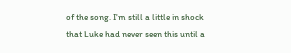of the song. I'm still a little in shock that Luke had never seen this until a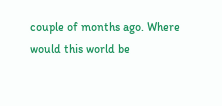couple of months ago. Where would this world be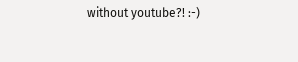without youtube?! :-)